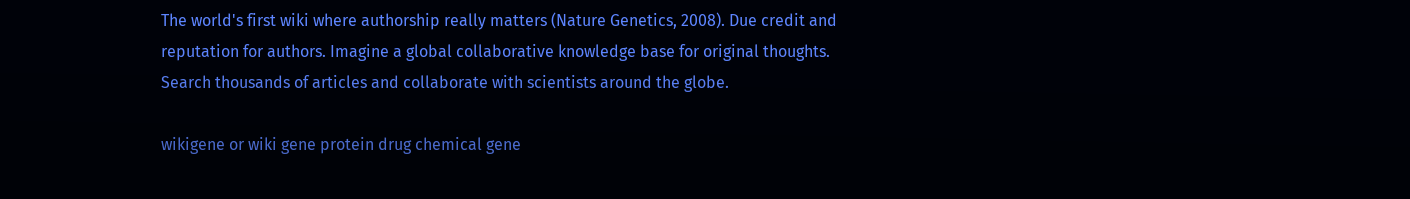The world's first wiki where authorship really matters (Nature Genetics, 2008). Due credit and reputation for authors. Imagine a global collaborative knowledge base for original thoughts. Search thousands of articles and collaborate with scientists around the globe.

wikigene or wiki gene protein drug chemical gene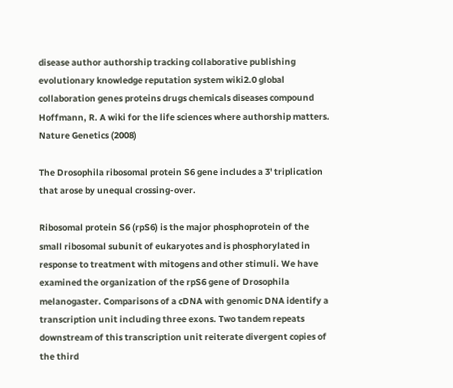disease author authorship tracking collaborative publishing evolutionary knowledge reputation system wiki2.0 global collaboration genes proteins drugs chemicals diseases compound
Hoffmann, R. A wiki for the life sciences where authorship matters. Nature Genetics (2008)

The Drosophila ribosomal protein S6 gene includes a 3' triplication that arose by unequal crossing-over.

Ribosomal protein S6 (rpS6) is the major phosphoprotein of the small ribosomal subunit of eukaryotes and is phosphorylated in response to treatment with mitogens and other stimuli. We have examined the organization of the rpS6 gene of Drosophila melanogaster. Comparisons of a cDNA with genomic DNA identify a transcription unit including three exons. Two tandem repeats downstream of this transcription unit reiterate divergent copies of the third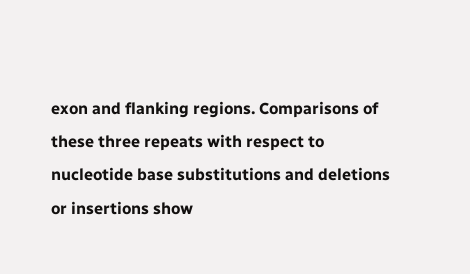exon and flanking regions. Comparisons of these three repeats with respect to nucleotide base substitutions and deletions or insertions show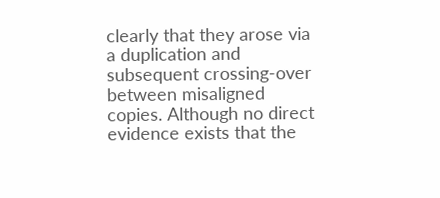clearly that they arose via a duplication and subsequent crossing-over between misaligned copies. Although no direct evidence exists that the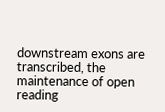downstream exons are transcribed, the maintenance of open reading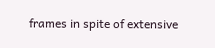frames in spite of extensive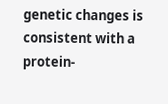genetic changes is consistent with a protein-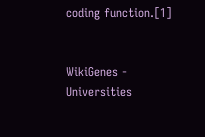coding function.[1]


WikiGenes - Universities